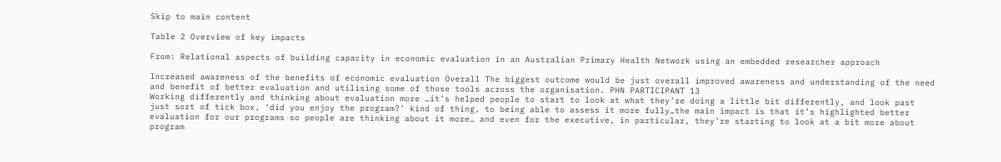Skip to main content

Table 2 Overview of key impacts

From: Relational aspects of building capacity in economic evaluation in an Australian Primary Health Network using an embedded researcher approach

Increased awareness of the benefits of economic evaluation Overall The biggest outcome would be just overall improved awareness and understanding of the need and benefit of better evaluation and utilising some of those tools across the organisation. PHN PARTICIPANT 13
Working differently and thinking about evaluation more …it’s helped people to start to look at what they’re doing a little bit differently, and look past just sort of tick box, ‘did you enjoy the program?’ kind of thing, to being able to assess it more fully…the main impact is that it’s highlighted better evaluation for our programs so people are thinking about it more… and even for the executive, in particular, they’re starting to look at a bit more about program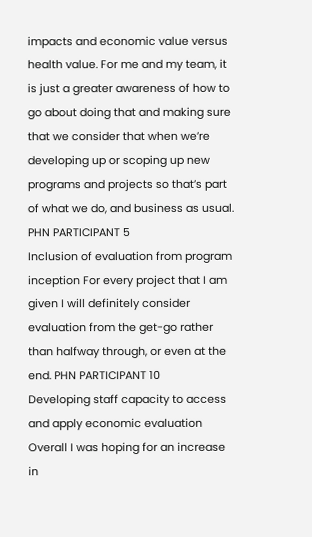impacts and economic value versus health value. For me and my team, it is just a greater awareness of how to go about doing that and making sure that we consider that when we’re developing up or scoping up new programs and projects so that’s part of what we do, and business as usual. PHN PARTICIPANT 5
Inclusion of evaluation from program inception For every project that I am given I will definitely consider evaluation from the get-go rather than halfway through, or even at the end. PHN PARTICIPANT 10
Developing staff capacity to access and apply economic evaluation Overall I was hoping for an increase in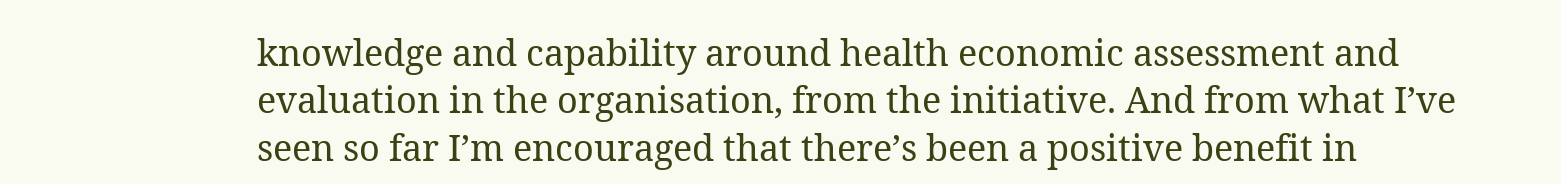knowledge and capability around health economic assessment and evaluation in the organisation, from the initiative. And from what I’ve seen so far I’m encouraged that there’s been a positive benefit in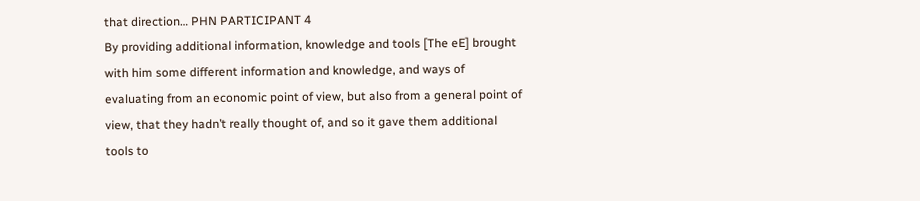that direction… PHN PARTICIPANT 4
By providing additional information, knowledge and tools [The eE] brought with him some different information and knowledge, and ways of evaluating from an economic point of view, but also from a general point of view, that they hadn’t really thought of, and so it gave them additional tools to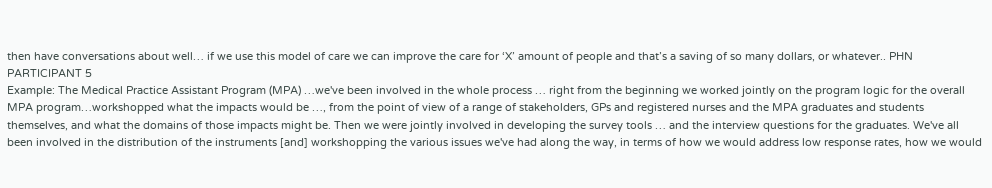then have conversations about well… if we use this model of care we can improve the care for ‘X’ amount of people and that’s a saving of so many dollars, or whatever.. PHN PARTICIPANT 5
Example: The Medical Practice Assistant Program (MPA) …we've been involved in the whole process … right from the beginning we worked jointly on the program logic for the overall MPA program…workshopped what the impacts would be …, from the point of view of a range of stakeholders, GPs and registered nurses and the MPA graduates and students themselves, and what the domains of those impacts might be. Then we were jointly involved in developing the survey tools … and the interview questions for the graduates. We've all been involved in the distribution of the instruments [and] workshopping the various issues we've had along the way, in terms of how we would address low response rates, how we would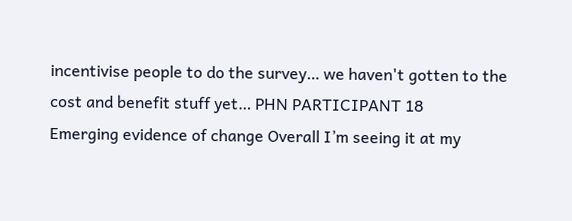incentivise people to do the survey… we haven't gotten to the cost and benefit stuff yet… PHN PARTICIPANT 18
Emerging evidence of change Overall I’m seeing it at my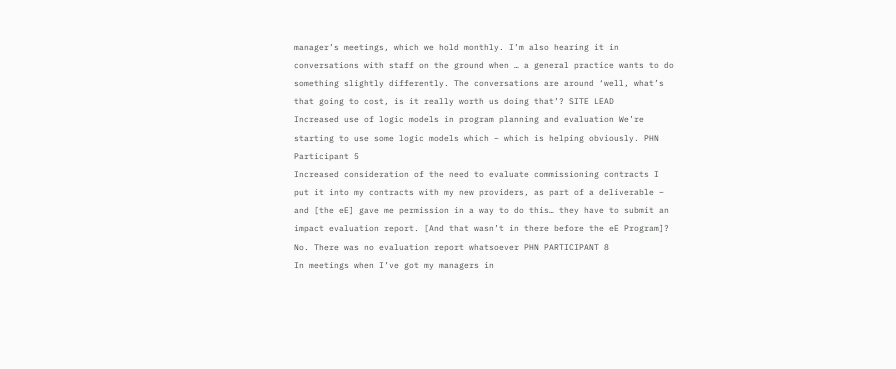manager’s meetings, which we hold monthly. I’m also hearing it in conversations with staff on the ground when … a general practice wants to do something slightly differently. The conversations are around ‘well, what’s that going to cost, is it really worth us doing that’? SITE LEAD
Increased use of logic models in program planning and evaluation We’re starting to use some logic models which – which is helping obviously. PHN Participant 5
Increased consideration of the need to evaluate commissioning contracts I put it into my contracts with my new providers, as part of a deliverable – and [the eE] gave me permission in a way to do this… they have to submit an impact evaluation report. [And that wasn’t in there before the eE Program]? No. There was no evaluation report whatsoever PHN PARTICIPANT 8
In meetings when I’ve got my managers in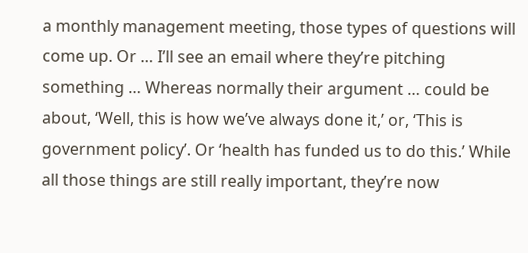a monthly management meeting, those types of questions will come up. Or … I’ll see an email where they’re pitching something … Whereas normally their argument … could be about, ‘Well, this is how we’ve always done it,’ or, ‘This is government policy’. Or ‘health has funded us to do this.’ While all those things are still really important, they’re now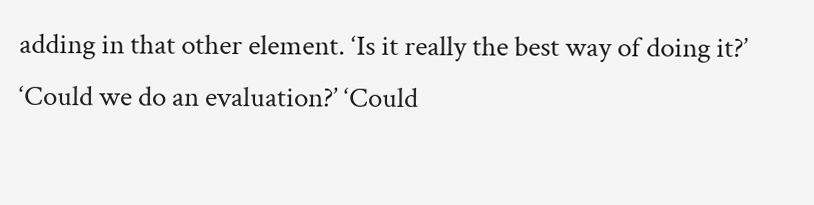adding in that other element. ‘Is it really the best way of doing it?’ ‘Could we do an evaluation?’ ‘Could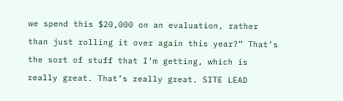we spend this $20,000 on an evaluation, rather than just rolling it over again this year?” That’s the sort of stuff that I’m getting, which is really great. That’s really great. SITE LEAD